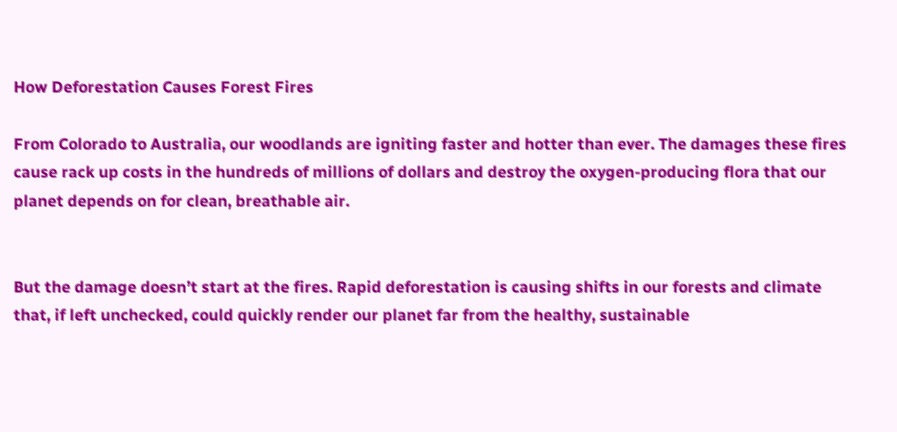How Deforestation Causes Forest Fires

From Colorado to Australia, our woodlands are igniting faster and hotter than ever. The damages these fires cause rack up costs in the hundreds of millions of dollars and destroy the oxygen-producing flora that our planet depends on for clean, breathable air.


But the damage doesn’t start at the fires. Rapid deforestation is causing shifts in our forests and climate that, if left unchecked, could quickly render our planet far from the healthy, sustainable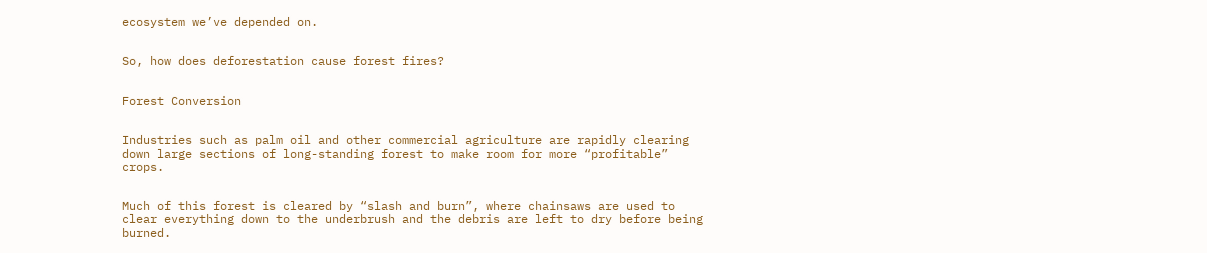ecosystem we’ve depended on.


So, how does deforestation cause forest fires?


Forest Conversion


Industries such as palm oil and other commercial agriculture are rapidly clearing down large sections of long-standing forest to make room for more “profitable” crops.


Much of this forest is cleared by “slash and burn”, where chainsaws are used to clear everything down to the underbrush and the debris are left to dry before being burned.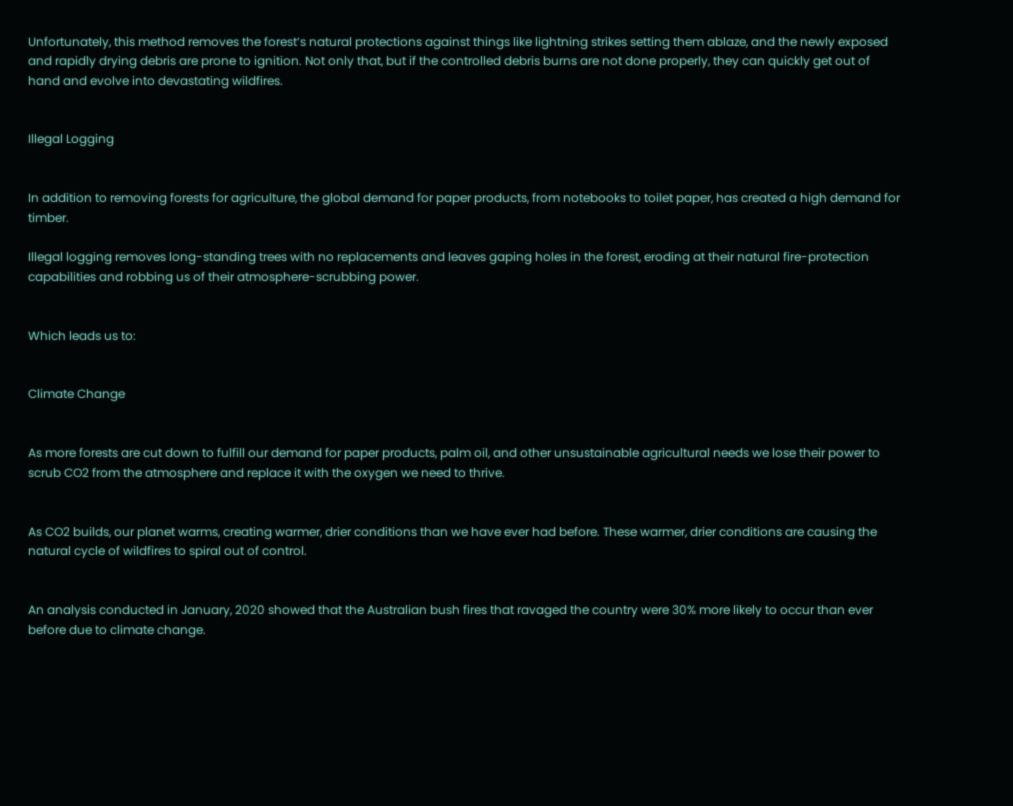Unfortunately, this method removes the forest’s natural protections against things like lightning strikes setting them ablaze, and the newly exposed and rapidly drying debris are prone to ignition. Not only that, but if the controlled debris burns are not done properly, they can quickly get out of hand and evolve into devastating wildfires.


Illegal Logging


In addition to removing forests for agriculture, the global demand for paper products, from notebooks to toilet paper, has created a high demand for timber.

Illegal logging removes long-standing trees with no replacements and leaves gaping holes in the forest, eroding at their natural fire-protection capabilities and robbing us of their atmosphere-scrubbing power.


Which leads us to:


Climate Change


As more forests are cut down to fulfill our demand for paper products, palm oil, and other unsustainable agricultural needs we lose their power to scrub CO2 from the atmosphere and replace it with the oxygen we need to thrive.


As CO2 builds, our planet warms, creating warmer, drier conditions than we have ever had before. These warmer, drier conditions are causing the natural cycle of wildfires to spiral out of control.


An analysis conducted in January, 2020 showed that the Australian bush fires that ravaged the country were 30% more likely to occur than ever before due to climate change.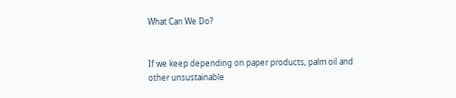What Can We Do?


If we keep depending on paper products, palm oil and other unsustainable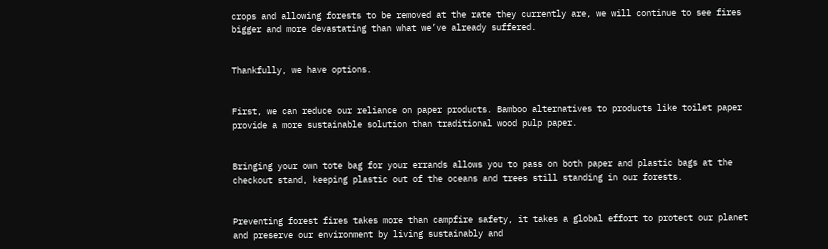crops and allowing forests to be removed at the rate they currently are, we will continue to see fires bigger and more devastating than what we’ve already suffered.


Thankfully, we have options.


First, we can reduce our reliance on paper products. Bamboo alternatives to products like toilet paper provide a more sustainable solution than traditional wood pulp paper.


Bringing your own tote bag for your errands allows you to pass on both paper and plastic bags at the checkout stand, keeping plastic out of the oceans and trees still standing in our forests.


Preventing forest fires takes more than campfire safety, it takes a global effort to protect our planet and preserve our environment by living sustainably and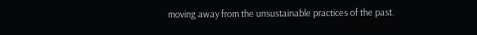moving away from the unsustainable practices of the past.